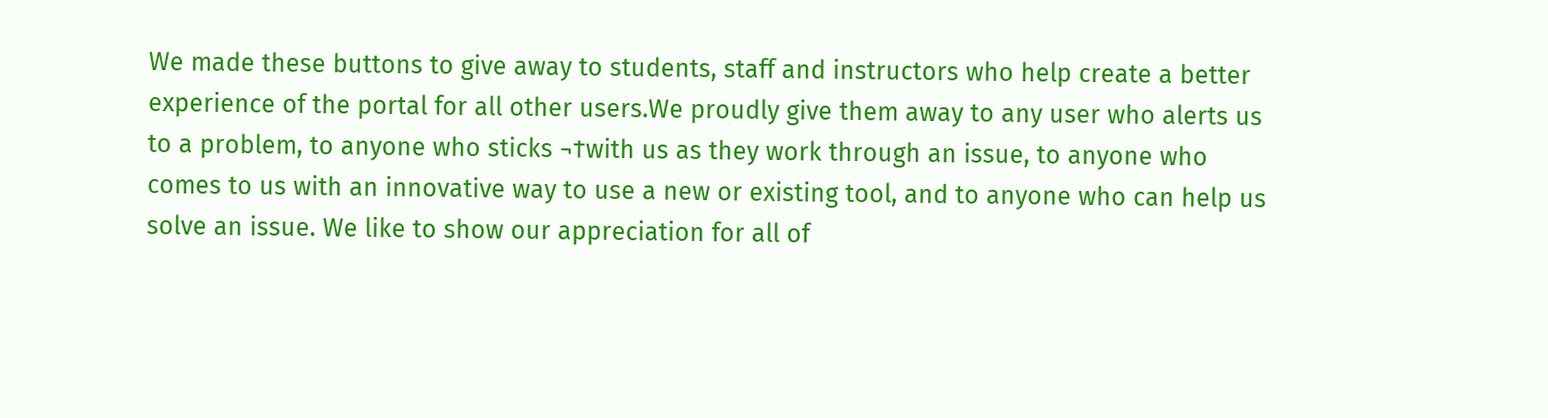We made these buttons to give away to students, staff and instructors who help create a better experience of the portal for all other users.We proudly give them away to any user who alerts us to a problem, to anyone who sticks ¬†with us as they work through an issue, to anyone who comes to us with an innovative way to use a new or existing tool, and to anyone who can help us solve an issue. We like to show our appreciation for all of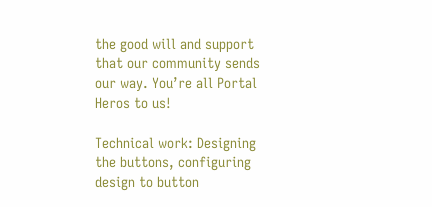the good will and support that our community sends our way. You’re all Portal Heros to us!

Technical work: Designing the buttons, configuring design to button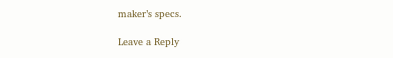maker’s specs.

Leave a Reply